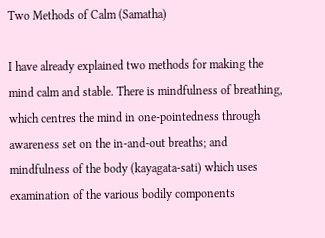Two Methods of Calm (Samatha)

I have already explained two methods for making the mind calm and stable. There is mindfulness of breathing, which centres the mind in one-pointedness through awareness set on the in-and-out breaths; and mindfulness of the body (kayagata-sati) which uses examination of the various bodily components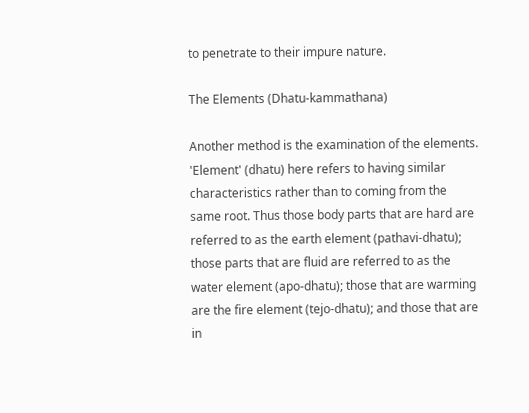to penetrate to their impure nature.

The Elements (Dhatu-kammathana)

Another method is the examination of the elements. 'Element' (dhatu) here refers to having similar characteristics rather than to coming from the same root. Thus those body parts that are hard are referred to as the earth element (pathavi-dhatu); those parts that are fluid are referred to as the water element (apo-dhatu); those that are warming are the fire element (tejo-dhatu); and those that are in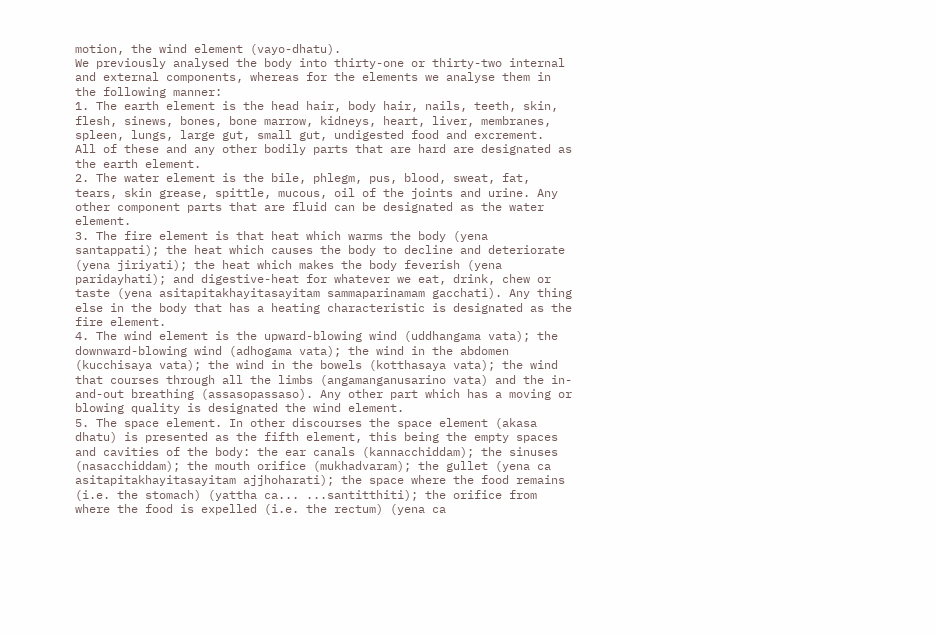motion, the wind element (vayo-dhatu).
We previously analysed the body into thirty-one or thirty-two internal and external components, whereas for the elements we analyse them in the following manner:
1. The earth element is the head hair, body hair, nails, teeth, skin, flesh, sinews, bones, bone marrow, kidneys, heart, liver, membranes, spleen, lungs, large gut, small gut, undigested food and excrement.
All of these and any other bodily parts that are hard are designated as the earth element.
2. The water element is the bile, phlegm, pus, blood, sweat, fat, tears, skin grease, spittle, mucous, oil of the joints and urine. Any other component parts that are fluid can be designated as the water element.
3. The fire element is that heat which warms the body (yena santappati); the heat which causes the body to decline and deteriorate (yena jiriyati); the heat which makes the body feverish (yena paridayhati); and digestive-heat for whatever we eat, drink, chew or taste (yena asitapitakhayitasayitam sammaparinamam gacchati). Any thing else in the body that has a heating characteristic is designated as the fire element.
4. The wind element is the upward-blowing wind (uddhangama vata); the downward-blowing wind (adhogama vata); the wind in the abdomen (kucchisaya vata); the wind in the bowels (kotthasaya vata); the wind that courses through all the limbs (angamanganusarino vata) and the in-and-out breathing (assasopassaso). Any other part which has a moving or blowing quality is designated the wind element.
5. The space element. In other discourses the space element (akasa dhatu) is presented as the fifth element, this being the empty spaces and cavities of the body: the ear canals (kannacchiddam); the sinuses (nasacchiddam); the mouth orifice (mukhadvaram); the gullet (yena ca asitapitakhayitasayitam ajjhoharati); the space where the food remains (i.e. the stomach) (yattha ca... ...santitthiti); the orifice from where the food is expelled (i.e. the rectum) (yena ca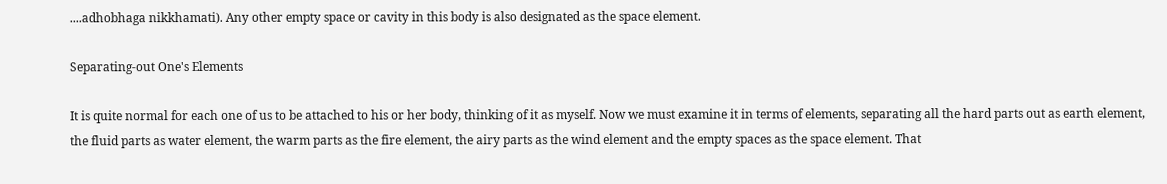....adhobhaga nikkhamati). Any other empty space or cavity in this body is also designated as the space element.

Separating-out One's Elements

It is quite normal for each one of us to be attached to his or her body, thinking of it as myself. Now we must examine it in terms of elements, separating all the hard parts out as earth element, the fluid parts as water element, the warm parts as the fire element, the airy parts as the wind element and the empty spaces as the space element. That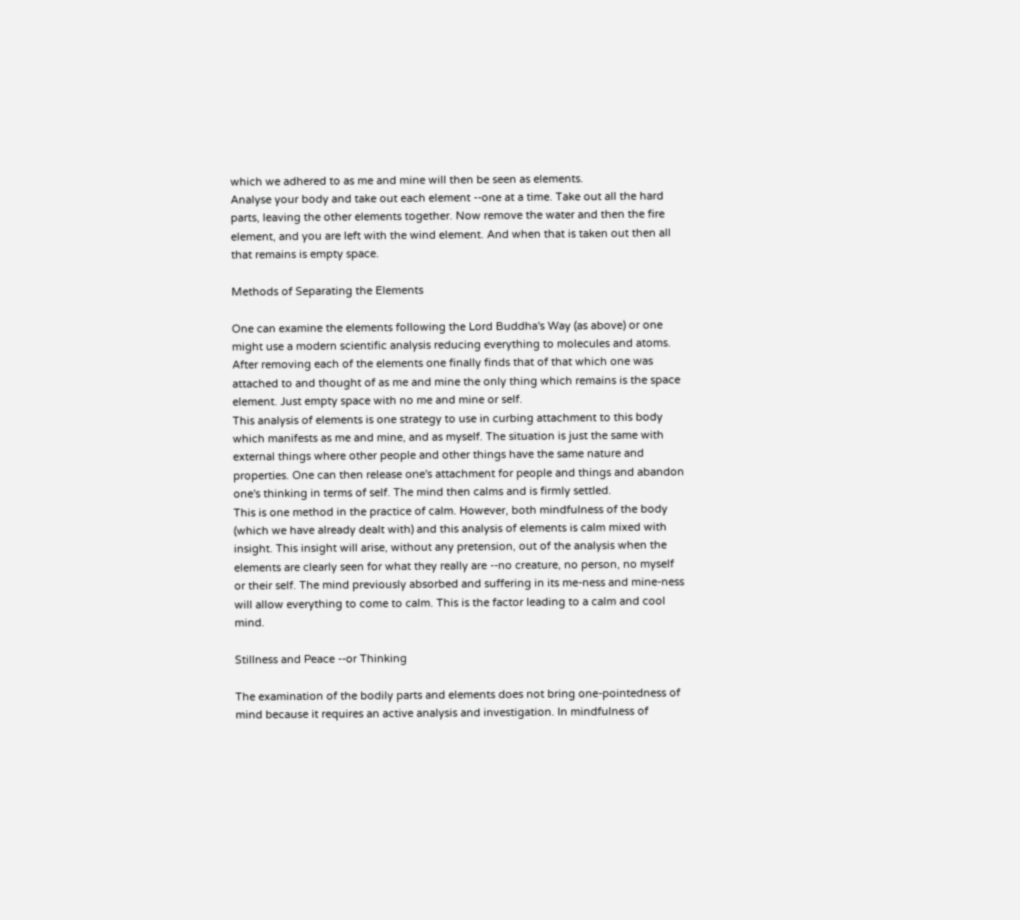which we adhered to as me and mine will then be seen as elements.
Analyse your body and take out each element --one at a time. Take out all the hard parts, leaving the other elements together. Now remove the water and then the fire element, and you are left with the wind element. And when that is taken out then all that remains is empty space.

Methods of Separating the Elements

One can examine the elements following the Lord Buddha's Way (as above) or one might use a modern scientific analysis reducing everything to molecules and atoms. After removing each of the elements one finally finds that of that which one was attached to and thought of as me and mine the only thing which remains is the space element. Just empty space with no me and mine or self.
This analysis of elements is one strategy to use in curbing attachment to this body which manifests as me and mine, and as myself. The situation is just the same with external things where other people and other things have the same nature and properties. One can then release one's attachment for people and things and abandon one's thinking in terms of self. The mind then calms and is firmly settled.
This is one method in the practice of calm. However, both mindfulness of the body (which we have already dealt with) and this analysis of elements is calm mixed with insight. This insight will arise, without any pretension, out of the analysis when the elements are clearly seen for what they really are --no creature, no person, no myself or their self. The mind previously absorbed and suffering in its me-ness and mine-ness will allow everything to come to calm. This is the factor leading to a calm and cool mind.

Stillness and Peace --or Thinking

The examination of the bodily parts and elements does not bring one-pointedness of mind because it requires an active analysis and investigation. In mindfulness of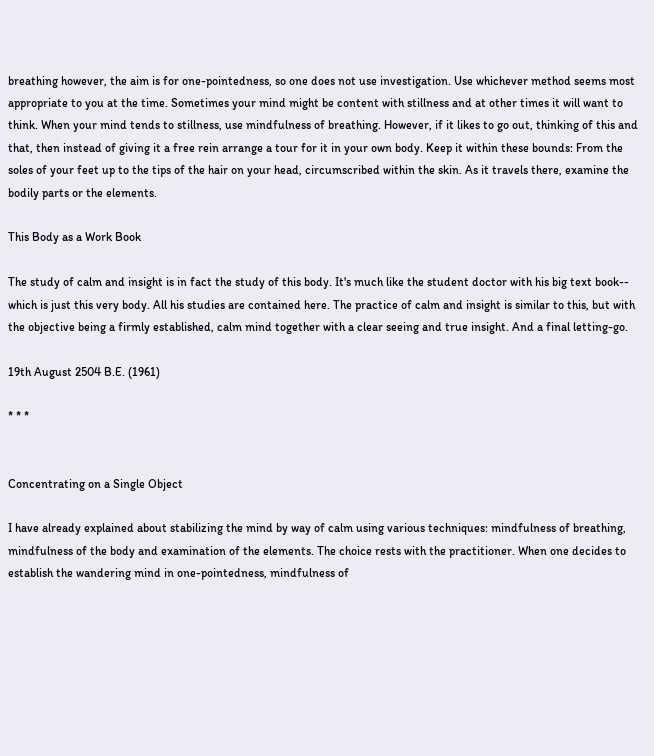breathing however, the aim is for one-pointedness, so one does not use investigation. Use whichever method seems most appropriate to you at the time. Sometimes your mind might be content with stillness and at other times it will want to think. When your mind tends to stillness, use mindfulness of breathing. However, if it likes to go out, thinking of this and that, then instead of giving it a free rein arrange a tour for it in your own body. Keep it within these bounds: From the soles of your feet up to the tips of the hair on your head, circumscribed within the skin. As it travels there, examine the bodily parts or the elements.

This Body as a Work Book

The study of calm and insight is in fact the study of this body. It's much like the student doctor with his big text book-- which is just this very body. All his studies are contained here. The practice of calm and insight is similar to this, but with the objective being a firmly established, calm mind together with a clear seeing and true insight. And a final letting-go.

19th August 2504 B.E. (1961)

* * *


Concentrating on a Single Object

I have already explained about stabilizing the mind by way of calm using various techniques: mindfulness of breathing, mindfulness of the body and examination of the elements. The choice rests with the practitioner. When one decides to establish the wandering mind in one-pointedness, mindfulness of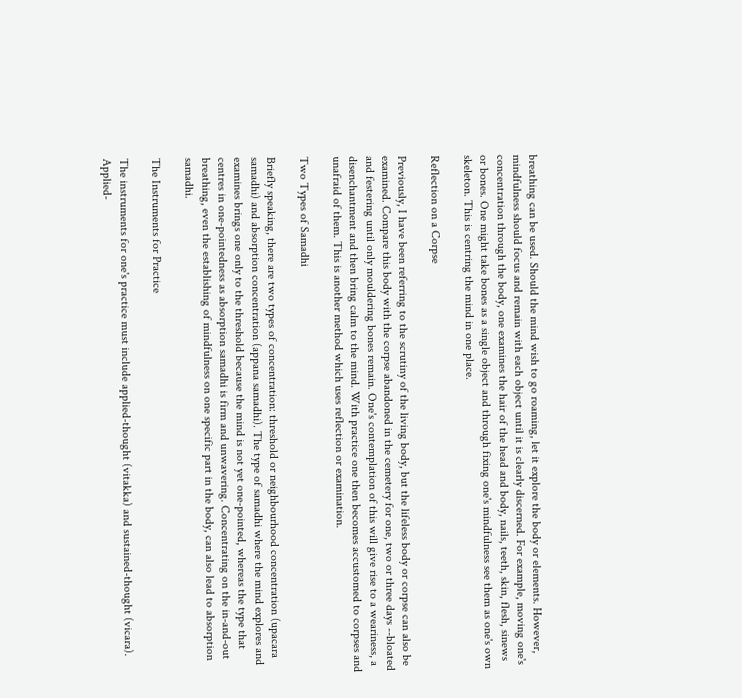breathing can be used. Should the mind wish to go roaming, let it explore the body or elements. However, mindfulness should focus and remain with each object until it is clearly discerned. For example, moving one's concentration through the body, one examines the hair of the head and body, nails, teeth, skin, flesh, sinews or bones. One might take bones as a single object and through fixing one's mindfulness see them as one's own skeleton. This is centring the mind in one place.

Reflection on a Corpse

Previously, I have been referring to the scrutiny of the living body, but the lifeless body or corpse can also be examined. Compare this body with the corpse abandoned in the cemetery for one, two or three days --bloated and festering until only mouldering bones remain. One's contemplation of this will give rise to a weariness, a disenchantment and then bring calm to the mind. With practice one then becomes accustomed to corpses and unafraid of them. This is another method which uses reflection or examination.

Two Types of Samadhi

Briefly speaking, there are two types of concentration: threshold or neighbourhood concentration (upacara samadhi) and absorption concentration (appana samadhi). The type of samadhi where the mind explores and examines brings one only to the threshold because the mind is not yet one-pointed, whereas the type that centres in one-pointedness as absorption samadhi is firm and unwavering. Concentrating on the in-and-out breathing, even the establishing of mindfulness on one specific part in the body, can also lead to absorption samadhi.

The Instruments for Practice

The instruments for one's practice must include applied-thought (vitakka) and sustained-thought (vicara). Applied-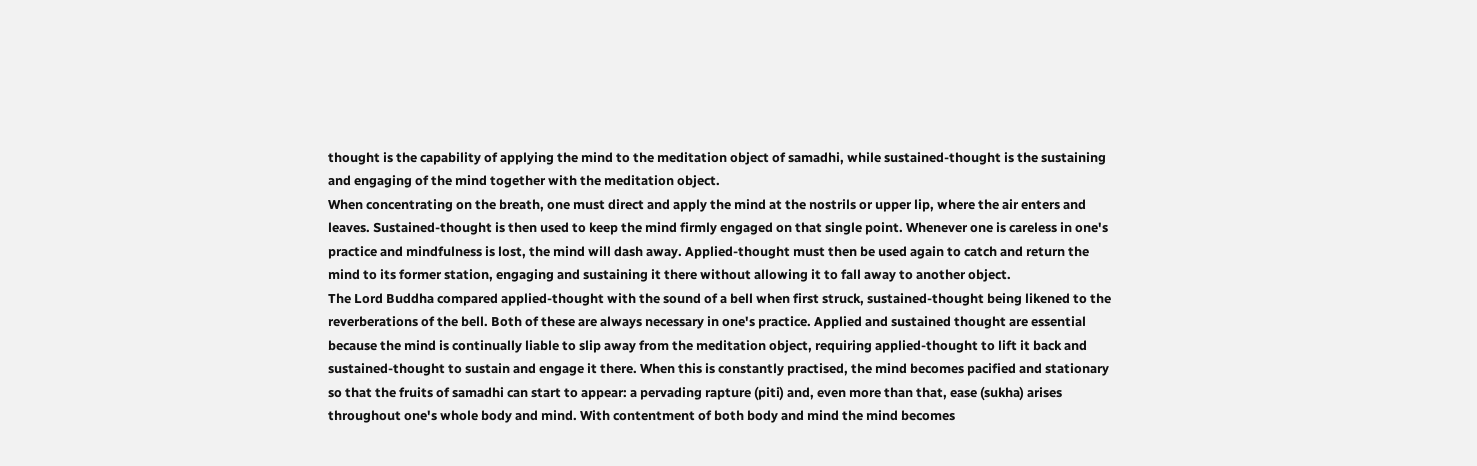thought is the capability of applying the mind to the meditation object of samadhi, while sustained-thought is the sustaining and engaging of the mind together with the meditation object.
When concentrating on the breath, one must direct and apply the mind at the nostrils or upper lip, where the air enters and leaves. Sustained-thought is then used to keep the mind firmly engaged on that single point. Whenever one is careless in one's practice and mindfulness is lost, the mind will dash away. Applied-thought must then be used again to catch and return the mind to its former station, engaging and sustaining it there without allowing it to fall away to another object.
The Lord Buddha compared applied-thought with the sound of a bell when first struck, sustained-thought being likened to the reverberations of the bell. Both of these are always necessary in one's practice. Applied and sustained thought are essential because the mind is continually liable to slip away from the meditation object, requiring applied-thought to lift it back and sustained-thought to sustain and engage it there. When this is constantly practised, the mind becomes pacified and stationary so that the fruits of samadhi can start to appear: a pervading rapture (piti) and, even more than that, ease (sukha) arises throughout one's whole body and mind. With contentment of both body and mind the mind becomes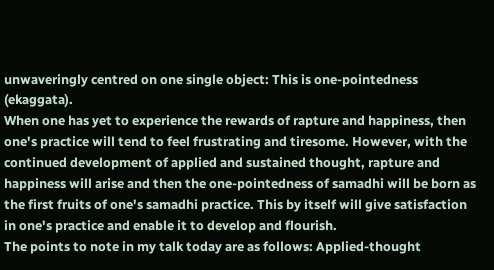unwaveringly centred on one single object: This is one-pointedness (ekaggata).
When one has yet to experience the rewards of rapture and happiness, then one's practice will tend to feel frustrating and tiresome. However, with the continued development of applied and sustained thought, rapture and happiness will arise and then the one-pointedness of samadhi will be born as the first fruits of one's samadhi practice. This by itself will give satisfaction in one's practice and enable it to develop and flourish.
The points to note in my talk today are as follows: Applied-thought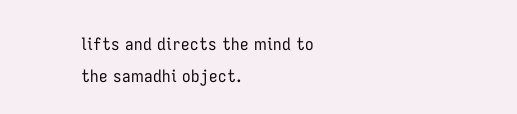lifts and directs the mind to the samadhi object.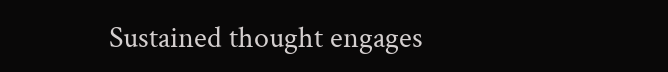Sustained thought engages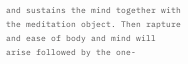and sustains the mind together with the meditation object. Then rapture and ease of body and mind will arise followed by the one-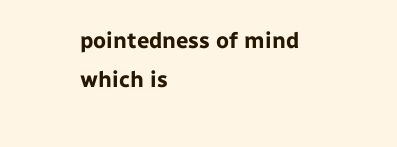pointedness of mind which is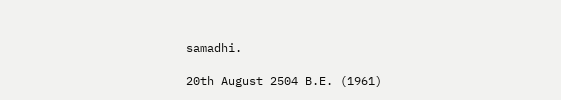samadhi.

20th August 2504 B.E. (1961)